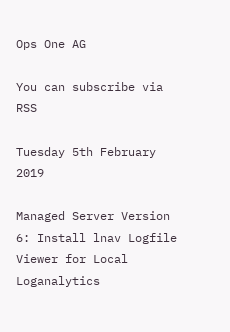Ops One AG

You can subscribe via RSS

Tuesday 5th February 2019

Managed Server Version 6: Install lnav Logfile Viewer for Local Loganalytics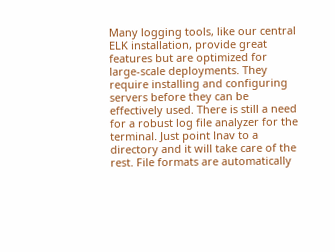Many logging tools, like our central ELK installation, provide great features but are optimized for large-scale deployments. They require installing and configuring servers before they can be effectively used. There is still a need for a robust log file analyzer for the terminal. Just point lnav to a directory and it will take care of the rest. File formats are automatically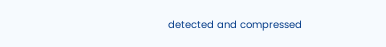detected and compressed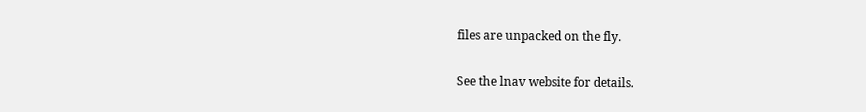files are unpacked on the fly.

See the lnav website for details.